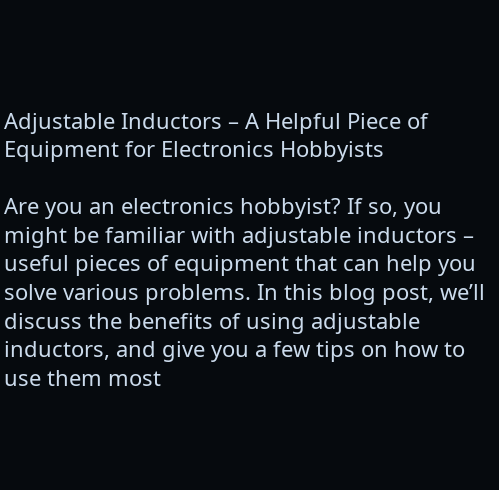Adjustable Inductors – A Helpful Piece of Equipment for Electronics Hobbyists

Are you an electronics hobbyist? If so, you might be familiar with adjustable inductors – useful pieces of equipment that can help you solve various problems. In this blog post, we’ll discuss the benefits of using adjustable inductors, and give you a few tips on how to use them most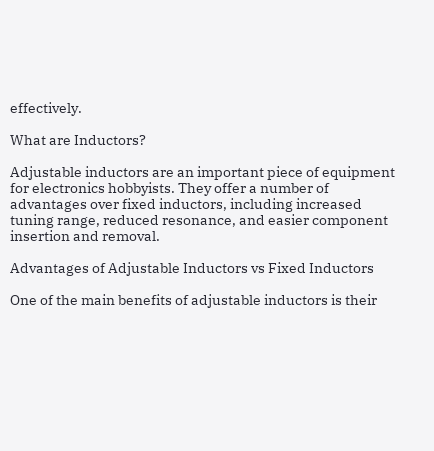effectively.

What are Inductors?

Adjustable inductors are an important piece of equipment for electronics hobbyists. They offer a number of advantages over fixed inductors, including increased tuning range, reduced resonance, and easier component insertion and removal.

Advantages of Adjustable Inductors vs Fixed Inductors

One of the main benefits of adjustable inductors is their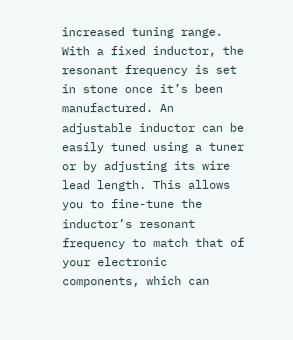increased tuning range. With a fixed inductor, the resonant frequency is set in stone once it’s been manufactured. An adjustable inductor can be easily tuned using a tuner or by adjusting its wire lead length. This allows you to fine-tune the inductor’s resonant frequency to match that of your electronic components, which can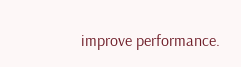improve performance.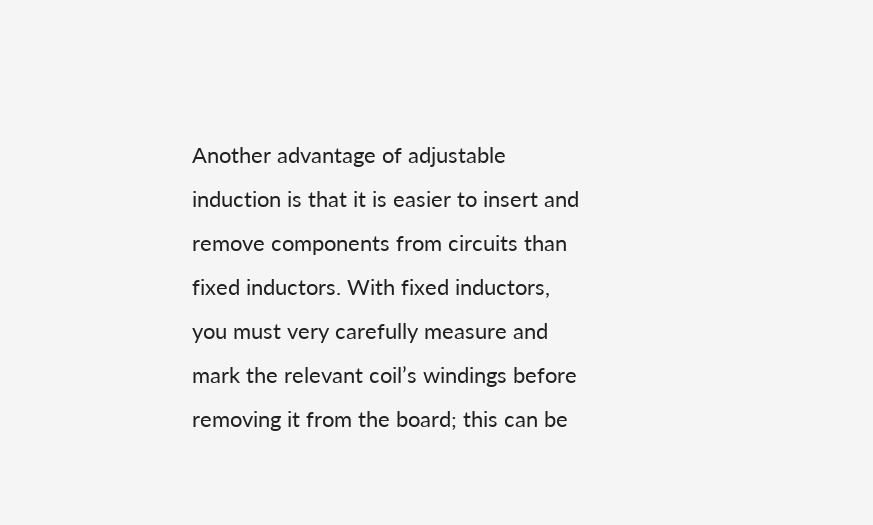Another advantage of adjustable induction is that it is easier to insert and remove components from circuits than fixed inductors. With fixed inductors, you must very carefully measure and mark the relevant coil’s windings before removing it from the board; this can be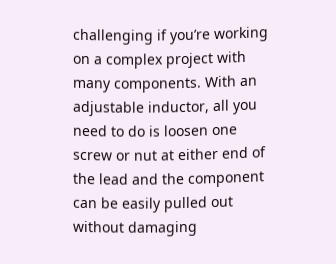challenging if you’re working on a complex project with many components. With an adjustable inductor, all you need to do is loosen one screw or nut at either end of the lead and the component can be easily pulled out without damaging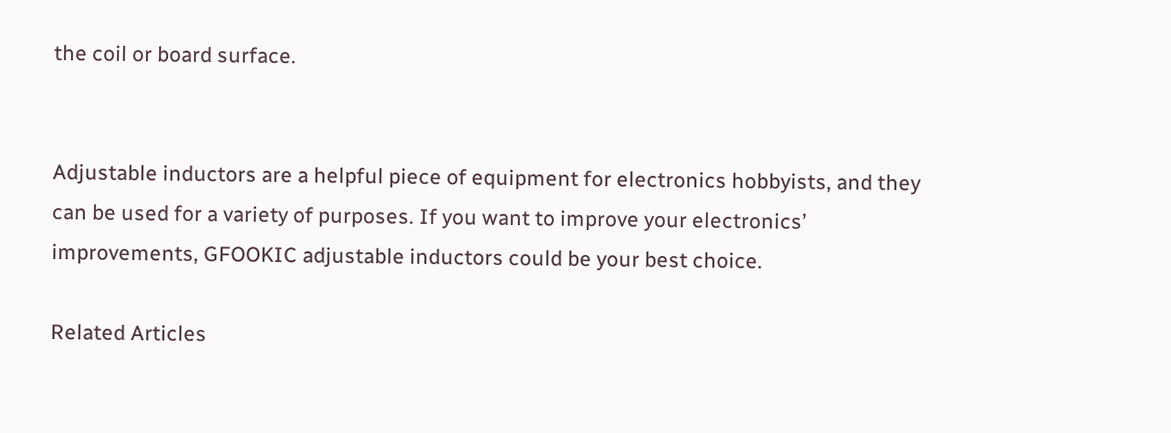the coil or board surface.


Adjustable inductors are a helpful piece of equipment for electronics hobbyists, and they can be used for a variety of purposes. If you want to improve your electronics’ improvements, GFOOKIC adjustable inductors could be your best choice.

Related Articles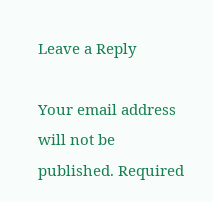Leave a Reply

Your email address will not be published. Required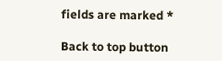fields are marked *

Back to top button